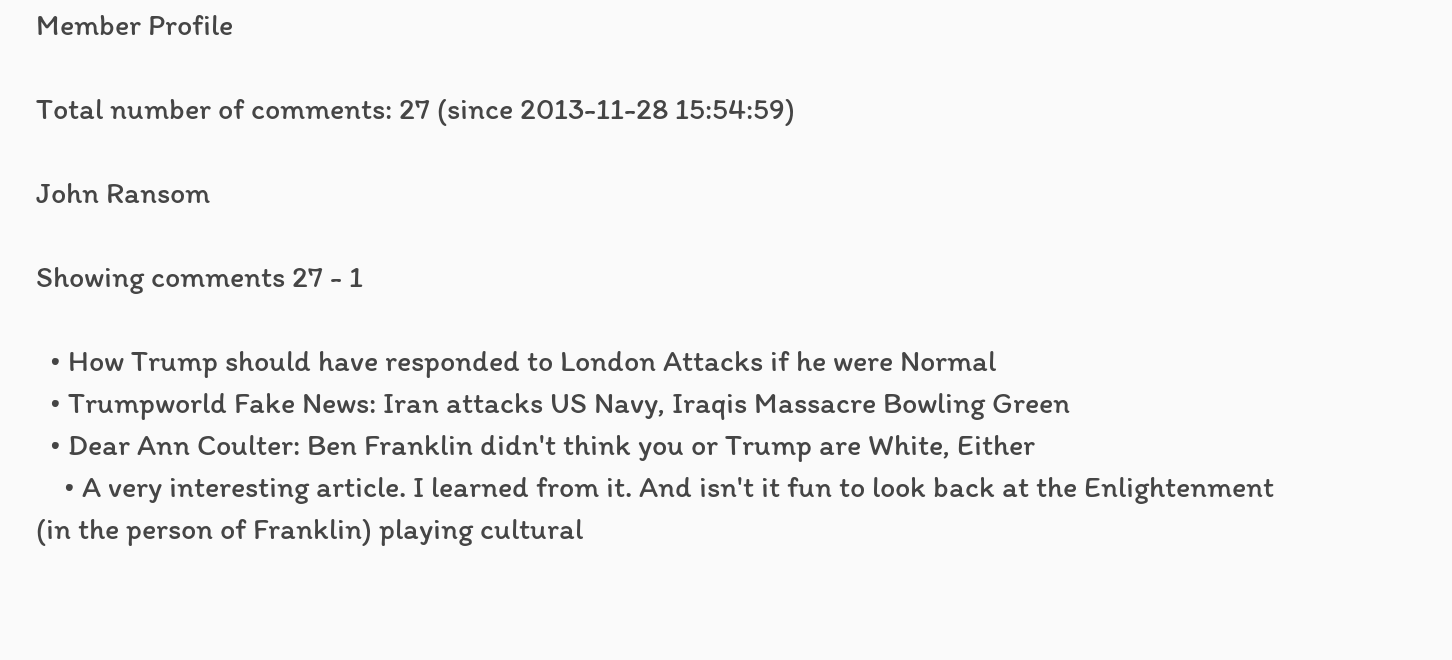Member Profile

Total number of comments: 27 (since 2013-11-28 15:54:59)

John Ransom

Showing comments 27 - 1

  • How Trump should have responded to London Attacks if he were Normal
  • Trumpworld Fake News: Iran attacks US Navy, Iraqis Massacre Bowling Green
  • Dear Ann Coulter: Ben Franklin didn't think you or Trump are White, Either
    • A very interesting article. I learned from it. And isn't it fun to look back at the Enlightenment (in the person of Franklin) playing cultural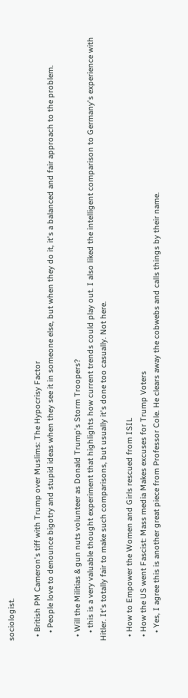sociologist.

  • British PM Cameron's tiff with Trump over Muslims: The Hypocrisy Factor
    • People love to denounce bigotry and stupid ideas when they see it in someone else, but when they do it, it's a balanced and fair approach to the problem.

  • Will the Militias & gun nuts volunteer as Donald Trump's Storm Troopers?
    • this is a very valuable thought experiment that highlights how current trends could play out. I also liked the intelligent comparison to Germany's experience with Hitler. It's totally fair to make such comparisons, but usually it's done too casually. Not here.

  • How to Empower the Women and Girls rescued from ISIL
  • How the US went Fascist: Mass media Makes excuses for Trump Voters
    • Yes, I agree this is another great piece from Professor Cole. He clears away the cobwebs and calls things by their name.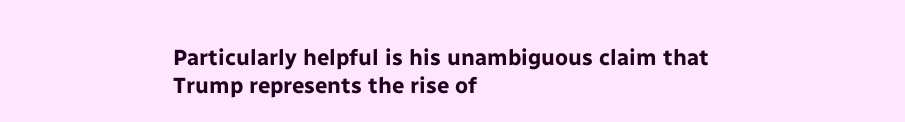Particularly helpful is his unambiguous claim that Trump represents the rise of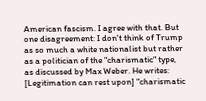American fascism. I agree with that. But one disagreement: I don't think of Trump as so much a white nationalist but rather as a politician of the "charismatic" type, as discussed by Max Weber. He writes: [Legitimation can rest upon] "charismatic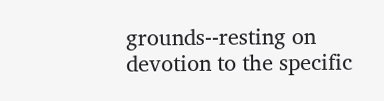grounds--resting on devotion to the specific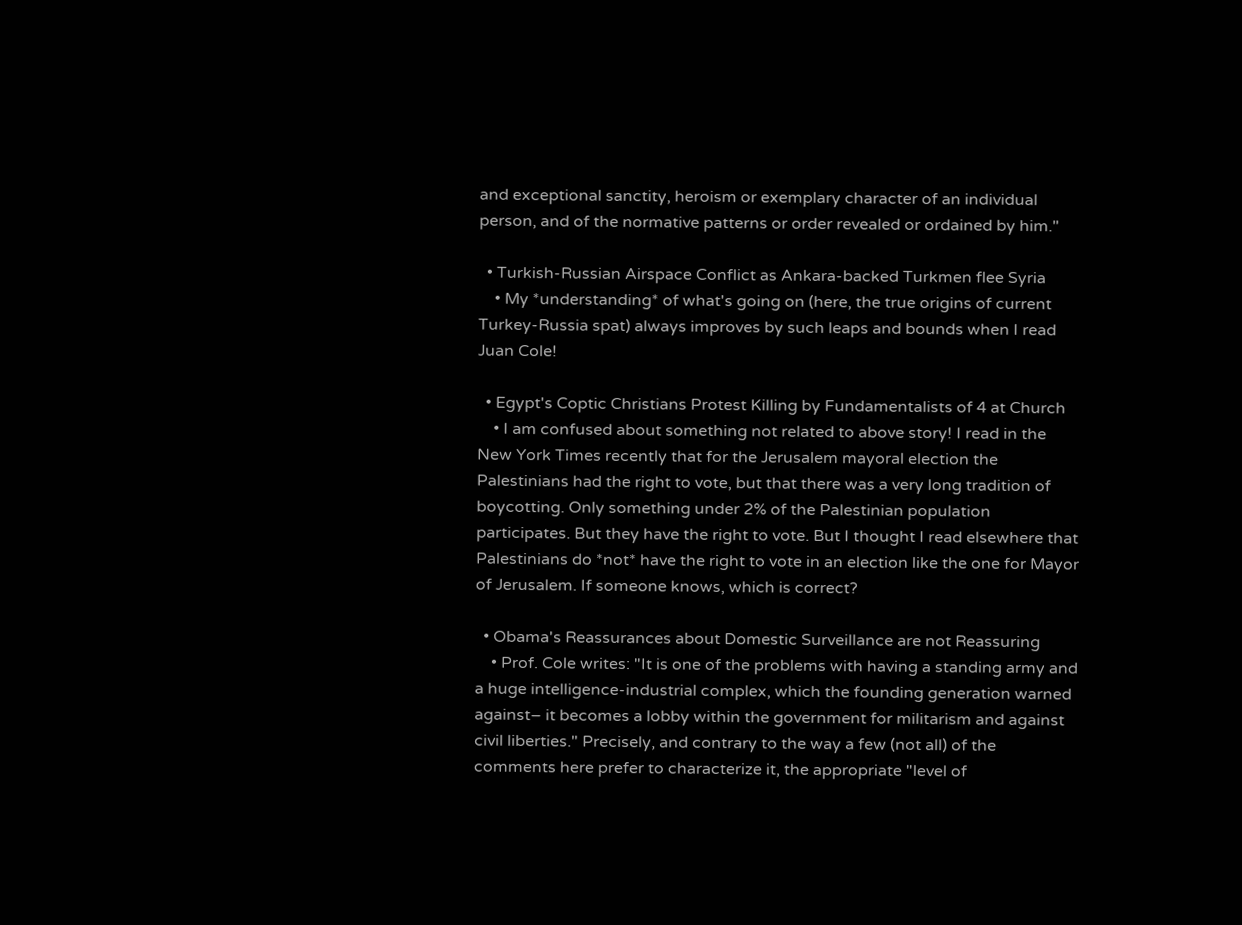and exceptional sanctity, heroism or exemplary character of an individual person, and of the normative patterns or order revealed or ordained by him."

  • Turkish-Russian Airspace Conflict as Ankara-backed Turkmen flee Syria
    • My *understanding* of what's going on (here, the true origins of current Turkey-Russia spat) always improves by such leaps and bounds when I read Juan Cole!

  • Egypt's Coptic Christians Protest Killing by Fundamentalists of 4 at Church
    • I am confused about something not related to above story! I read in the New York Times recently that for the Jerusalem mayoral election the Palestinians had the right to vote, but that there was a very long tradition of boycotting. Only something under 2% of the Palestinian population participates. But they have the right to vote. But I thought I read elsewhere that Palestinians do *not* have the right to vote in an election like the one for Mayor of Jerusalem. If someone knows, which is correct?

  • Obama's Reassurances about Domestic Surveillance are not Reassuring
    • Prof. Cole writes: "It is one of the problems with having a standing army and a huge intelligence-industrial complex, which the founding generation warned against– it becomes a lobby within the government for militarism and against civil liberties." Precisely, and contrary to the way a few (not all) of the comments here prefer to characterize it, the appropriate "level of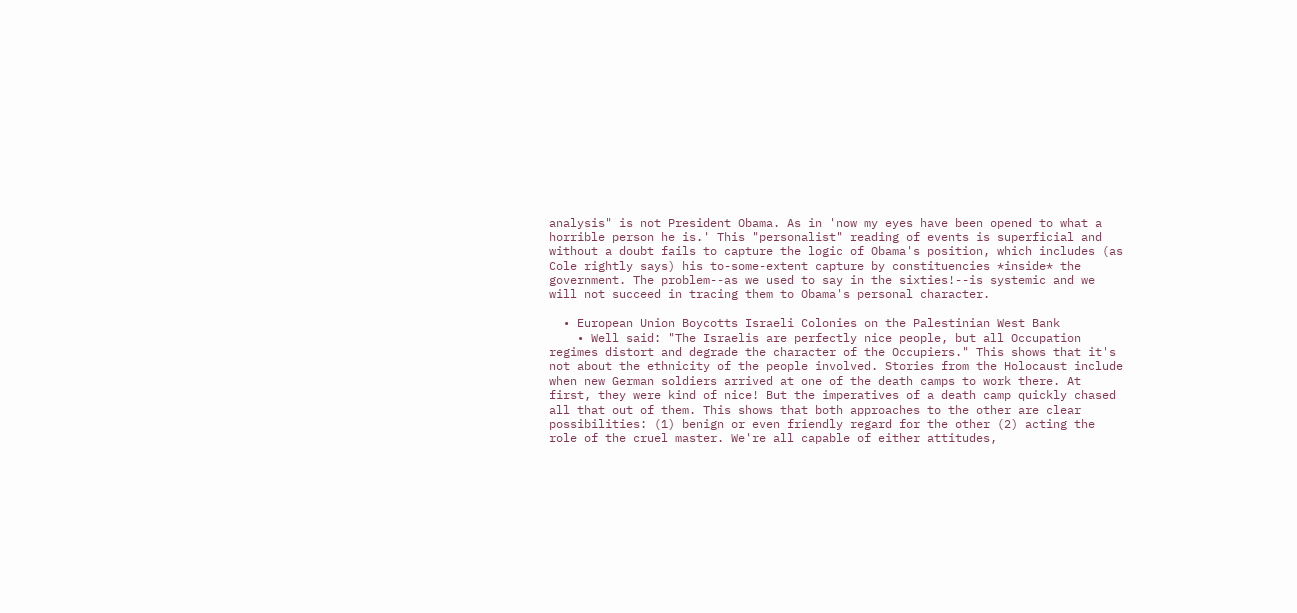analysis" is not President Obama. As in 'now my eyes have been opened to what a horrible person he is.' This "personalist" reading of events is superficial and without a doubt fails to capture the logic of Obama's position, which includes (as Cole rightly says) his to-some-extent capture by constituencies *inside* the government. The problem--as we used to say in the sixties!--is systemic and we will not succeed in tracing them to Obama's personal character.

  • European Union Boycotts Israeli Colonies on the Palestinian West Bank
    • Well said: "The Israelis are perfectly nice people, but all Occupation regimes distort and degrade the character of the Occupiers." This shows that it's not about the ethnicity of the people involved. Stories from the Holocaust include when new German soldiers arrived at one of the death camps to work there. At first, they were kind of nice! But the imperatives of a death camp quickly chased all that out of them. This shows that both approaches to the other are clear possibilities: (1) benign or even friendly regard for the other (2) acting the role of the cruel master. We're all capable of either attitudes,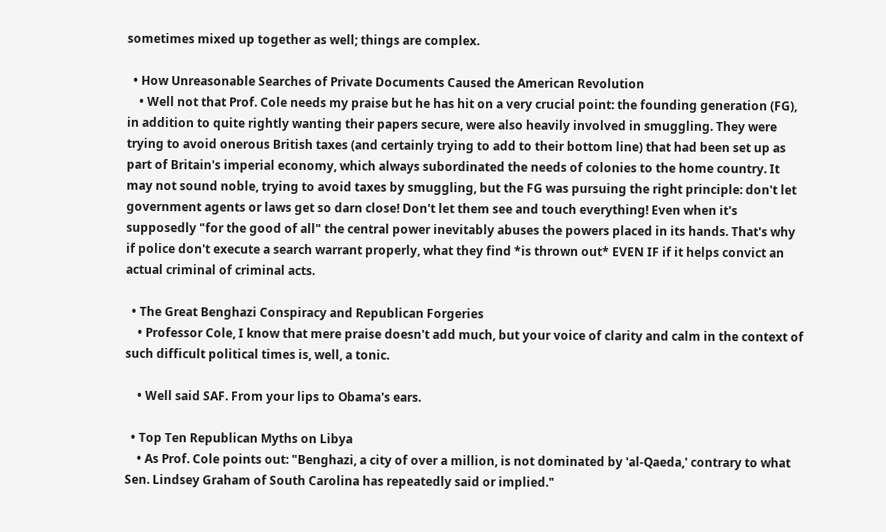sometimes mixed up together as well; things are complex.

  • How Unreasonable Searches of Private Documents Caused the American Revolution
    • Well not that Prof. Cole needs my praise but he has hit on a very crucial point: the founding generation (FG), in addition to quite rightly wanting their papers secure, were also heavily involved in smuggling. They were trying to avoid onerous British taxes (and certainly trying to add to their bottom line) that had been set up as part of Britain's imperial economy, which always subordinated the needs of colonies to the home country. It may not sound noble, trying to avoid taxes by smuggling, but the FG was pursuing the right principle: don't let government agents or laws get so darn close! Don't let them see and touch everything! Even when it's supposedly "for the good of all" the central power inevitably abuses the powers placed in its hands. That's why if police don't execute a search warrant properly, what they find *is thrown out* EVEN IF if it helps convict an actual criminal of criminal acts.

  • The Great Benghazi Conspiracy and Republican Forgeries
    • Professor Cole, I know that mere praise doesn't add much, but your voice of clarity and calm in the context of such difficult political times is, well, a tonic.

    • Well said SAF. From your lips to Obama's ears.

  • Top Ten Republican Myths on Libya
    • As Prof. Cole points out: "Benghazi, a city of over a million, is not dominated by 'al-Qaeda,' contrary to what Sen. Lindsey Graham of South Carolina has repeatedly said or implied."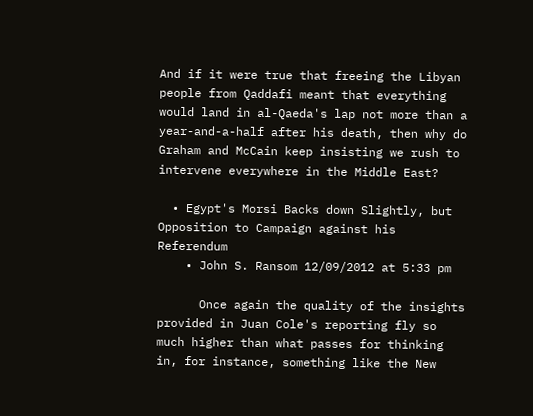And if it were true that freeing the Libyan people from Qaddafi meant that everything would land in al-Qaeda's lap not more than a year-and-a-half after his death, then why do Graham and McCain keep insisting we rush to intervene everywhere in the Middle East?

  • Egypt's Morsi Backs down Slightly, but Opposition to Campaign against his Referendum
    • John S. Ransom 12/09/2012 at 5:33 pm

      Once again the quality of the insights provided in Juan Cole's reporting fly so much higher than what passes for thinking in, for instance, something like the New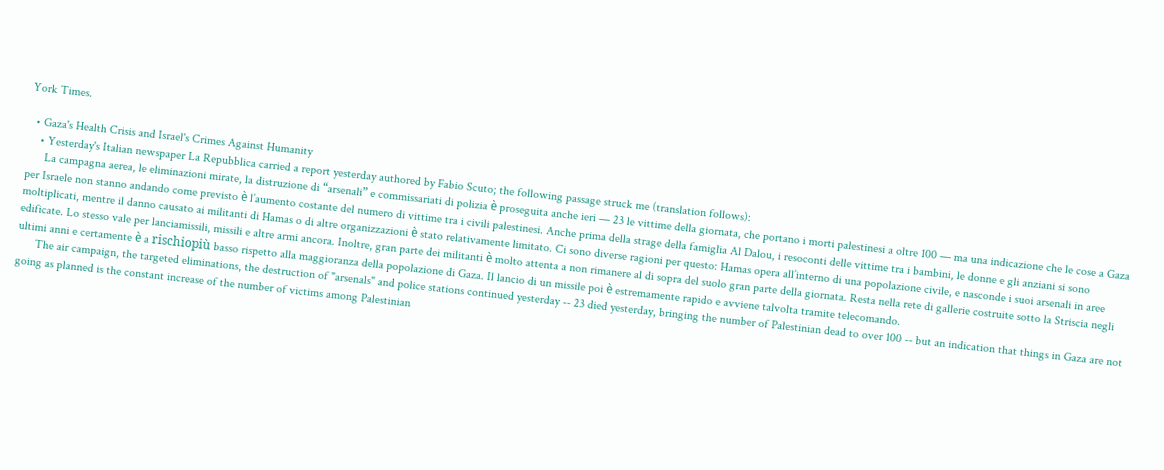York Times.

  • Gaza's Health Crisis and Israel's Crimes Against Humanity
    • Yesterday's Italian newspaper La Repubblica carried a report yesterday authored by Fabio Scuto; the following passage struck me (translation follows):
      La campagna aerea, le eliminazioni mirate, la distruzione di “arsenali” e commissariati di polizia è proseguita anche ieri — 23 le vittime della giornata, che portano i morti palestinesi a oltre 100 — ma una indicazione che le cose a Gaza per Israele non stanno andando come previsto è l’aumento costante del numero di vittime tra i civili palestinesi. Anche prima della strage della famiglia Al Dalou, i resoconti delle vittime tra i bambini, le donne e gli anziani si sono moltiplicati, mentre il danno causato ai militanti di Hamas o di altre organizzazioni è stato relativamente limitato. Ci sono diverse ragioni per questo: Hamas opera all’interno di una popolazione civile, e nasconde i suoi arsenali in aree edificate. Lo stesso vale per lanciamissili, missili e altre armi ancora. Inoltre, gran parte dei militanti è molto attenta a non rimanere al di sopra del suolo gran parte della giornata. Resta nella rete di gallerie costruite sotto la Striscia negli ultimi anni e certamente è a rischiopiù basso rispetto alla maggioranza della popolazione di Gaza. Il lancio di un missile poi è estremamente rapido e avviene talvolta tramite telecomando.
      The air campaign, the targeted eliminations, the destruction of "arsenals" and police stations continued yesterday -- 23 died yesterday, bringing the number of Palestinian dead to over 100 -- but an indication that things in Gaza are not going as planned is the constant increase of the number of victims among Palestinian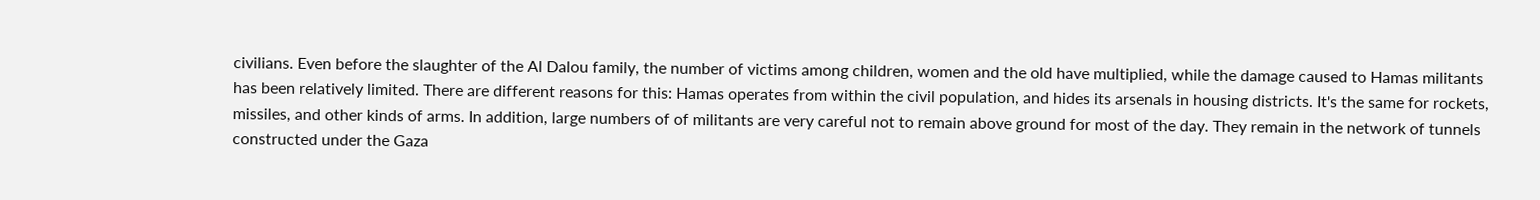civilians. Even before the slaughter of the Al Dalou family, the number of victims among children, women and the old have multiplied, while the damage caused to Hamas militants has been relatively limited. There are different reasons for this: Hamas operates from within the civil population, and hides its arsenals in housing districts. It's the same for rockets, missiles, and other kinds of arms. In addition, large numbers of of militants are very careful not to remain above ground for most of the day. They remain in the network of tunnels constructed under the Gaza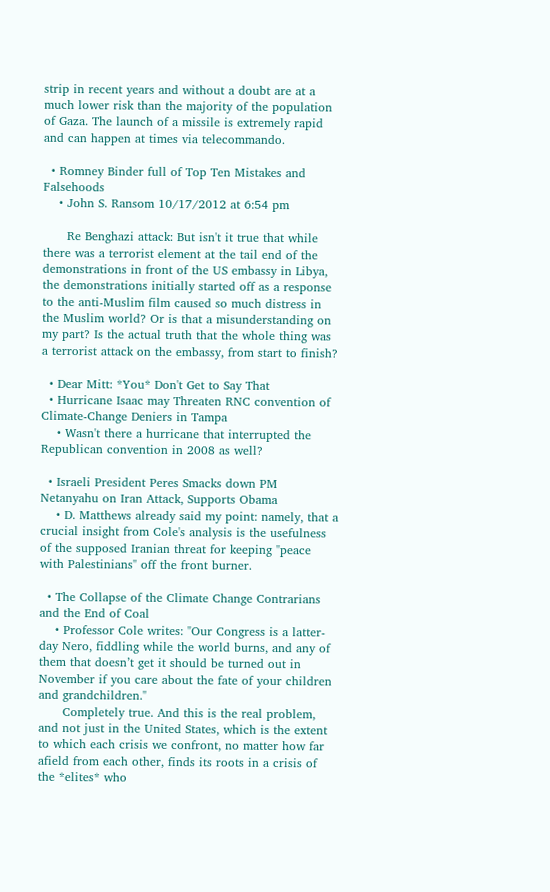strip in recent years and without a doubt are at a much lower risk than the majority of the population of Gaza. The launch of a missile is extremely rapid and can happen at times via telecommando.

  • Romney Binder full of Top Ten Mistakes and Falsehoods
    • John S. Ransom 10/17/2012 at 6:54 pm

      Re Benghazi attack: But isn't it true that while there was a terrorist element at the tail end of the demonstrations in front of the US embassy in Libya, the demonstrations initially started off as a response to the anti-Muslim film caused so much distress in the Muslim world? Or is that a misunderstanding on my part? Is the actual truth that the whole thing was a terrorist attack on the embassy, from start to finish?

  • Dear Mitt: *You* Don't Get to Say That
  • Hurricane Isaac may Threaten RNC convention of Climate-Change Deniers in Tampa
    • Wasn't there a hurricane that interrupted the Republican convention in 2008 as well?

  • Israeli President Peres Smacks down PM Netanyahu on Iran Attack, Supports Obama
    • D. Matthews already said my point: namely, that a crucial insight from Cole's analysis is the usefulness of the supposed Iranian threat for keeping "peace with Palestinians" off the front burner.

  • The Collapse of the Climate Change Contrarians and the End of Coal
    • Professor Cole writes: "Our Congress is a latter-day Nero, fiddling while the world burns, and any of them that doesn’t get it should be turned out in November if you care about the fate of your children and grandchildren."
      Completely true. And this is the real problem, and not just in the United States, which is the extent to which each crisis we confront, no matter how far afield from each other, finds its roots in a crisis of the *elites* who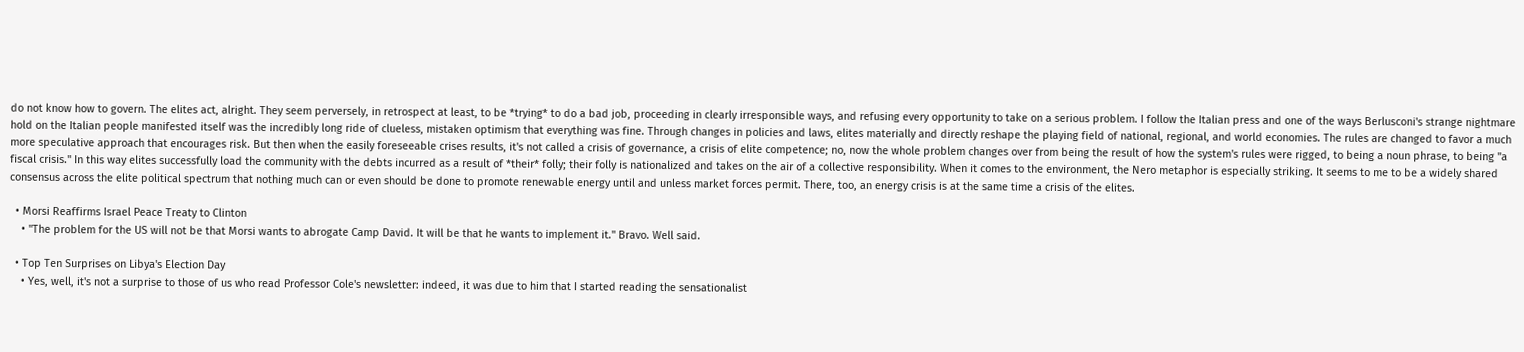do not know how to govern. The elites act, alright. They seem perversely, in retrospect at least, to be *trying* to do a bad job, proceeding in clearly irresponsible ways, and refusing every opportunity to take on a serious problem. I follow the Italian press and one of the ways Berlusconi's strange nightmare hold on the Italian people manifested itself was the incredibly long ride of clueless, mistaken optimism that everything was fine. Through changes in policies and laws, elites materially and directly reshape the playing field of national, regional, and world economies. The rules are changed to favor a much more speculative approach that encourages risk. But then when the easily foreseeable crises results, it's not called a crisis of governance, a crisis of elite competence; no, now the whole problem changes over from being the result of how the system's rules were rigged, to being a noun phrase, to being "a fiscal crisis." In this way elites successfully load the community with the debts incurred as a result of *their* folly; their folly is nationalized and takes on the air of a collective responsibility. When it comes to the environment, the Nero metaphor is especially striking. It seems to me to be a widely shared consensus across the elite political spectrum that nothing much can or even should be done to promote renewable energy until and unless market forces permit. There, too, an energy crisis is at the same time a crisis of the elites.

  • Morsi Reaffirms Israel Peace Treaty to Clinton
    • "The problem for the US will not be that Morsi wants to abrogate Camp David. It will be that he wants to implement it." Bravo. Well said.

  • Top Ten Surprises on Libya's Election Day
    • Yes, well, it's not a surprise to those of us who read Professor Cole's newsletter: indeed, it was due to him that I started reading the sensationalist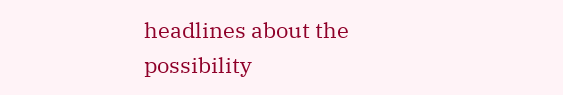headlines about the possibility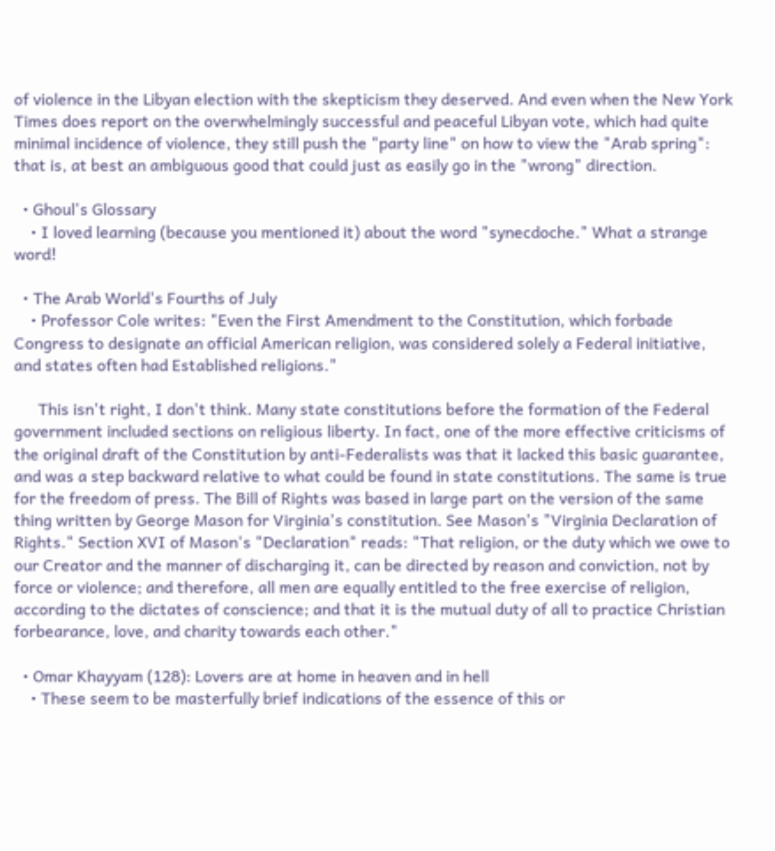of violence in the Libyan election with the skepticism they deserved. And even when the New York Times does report on the overwhelmingly successful and peaceful Libyan vote, which had quite minimal incidence of violence, they still push the "party line" on how to view the "Arab spring": that is, at best an ambiguous good that could just as easily go in the "wrong" direction.

  • Ghoul's Glossary
    • I loved learning (because you mentioned it) about the word "synecdoche." What a strange word!

  • The Arab World's Fourths of July
    • Professor Cole writes: "Even the First Amendment to the Constitution, which forbade Congress to designate an official American religion, was considered solely a Federal initiative, and states often had Established religions."

      This isn't right, I don't think. Many state constitutions before the formation of the Federal government included sections on religious liberty. In fact, one of the more effective criticisms of the original draft of the Constitution by anti-Federalists was that it lacked this basic guarantee, and was a step backward relative to what could be found in state constitutions. The same is true for the freedom of press. The Bill of Rights was based in large part on the version of the same thing written by George Mason for Virginia's constitution. See Mason's "Virginia Declaration of Rights." Section XVI of Mason's "Declaration" reads: "That religion, or the duty which we owe to our Creator and the manner of discharging it, can be directed by reason and conviction, not by force or violence; and therefore, all men are equally entitled to the free exercise of religion, according to the dictates of conscience; and that it is the mutual duty of all to practice Christian forbearance, love, and charity towards each other."

  • Omar Khayyam (128): Lovers are at home in heaven and in hell
    • These seem to be masterfully brief indications of the essence of this or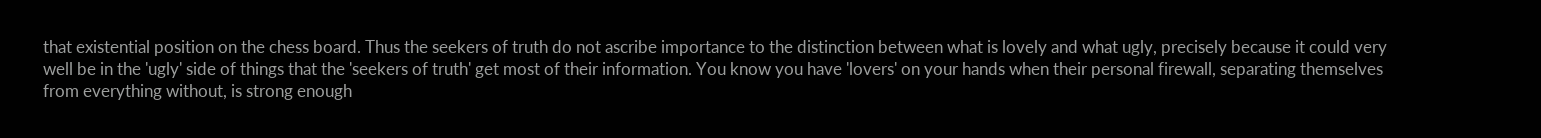that existential position on the chess board. Thus the seekers of truth do not ascribe importance to the distinction between what is lovely and what ugly, precisely because it could very well be in the 'ugly' side of things that the 'seekers of truth' get most of their information. You know you have 'lovers' on your hands when their personal firewall, separating themselves from everything without, is strong enough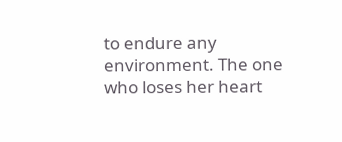to endure any environment. The one who loses her heart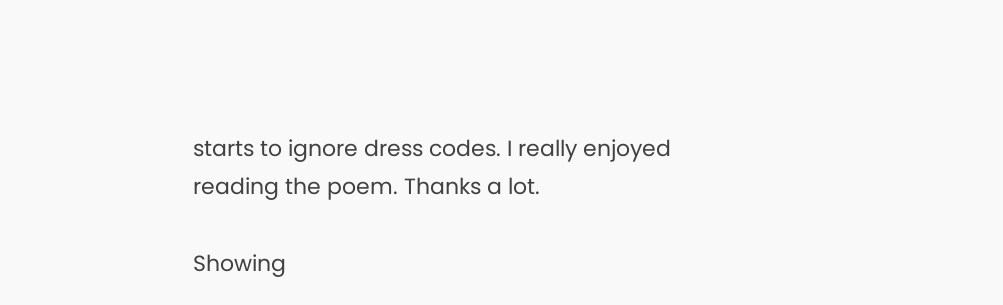starts to ignore dress codes. I really enjoyed reading the poem. Thanks a lot.

Showing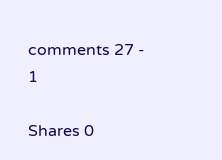comments 27 - 1

Shares 0